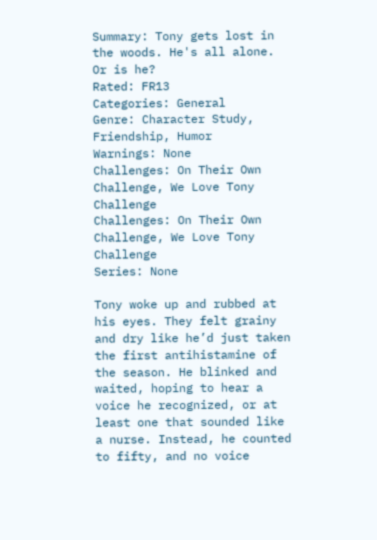Summary: Tony gets lost in the woods. He's all alone. Or is he?
Rated: FR13
Categories: General
Genre: Character Study, Friendship, Humor
Warnings: None
Challenges: On Their Own Challenge, We Love Tony Challenge
Challenges: On Their Own Challenge, We Love Tony Challenge
Series: None

Tony woke up and rubbed at his eyes. They felt grainy and dry like he’d just taken the first antihistamine of the season. He blinked and waited, hoping to hear a voice he recognized, or at least one that sounded like a nurse. Instead, he counted to fifty, and no voice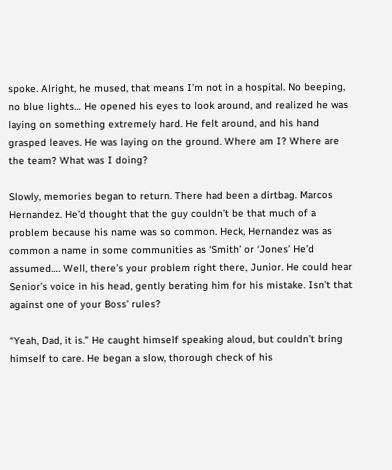spoke. Alright, he mused, that means I’m not in a hospital. No beeping, no blue lights… He opened his eyes to look around, and realized he was laying on something extremely hard. He felt around, and his hand grasped leaves. He was laying on the ground. Where am I? Where are the team? What was I doing?

Slowly, memories began to return. There had been a dirtbag. Marcos Hernandez. He’d thought that the guy couldn’t be that much of a problem because his name was so common. Heck, Hernandez was as common a name in some communities as ‘Smith’ or ‘Jones’ He’d assumed…. Well, there’s your problem right there, Junior. He could hear Senior’s voice in his head, gently berating him for his mistake. Isn’t that against one of your Boss’ rules?

“Yeah, Dad, it is.” He caught himself speaking aloud, but couldn’t bring himself to care. He began a slow, thorough check of his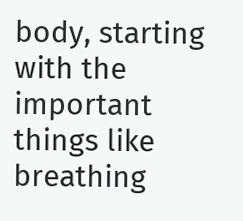body, starting with the important things like breathing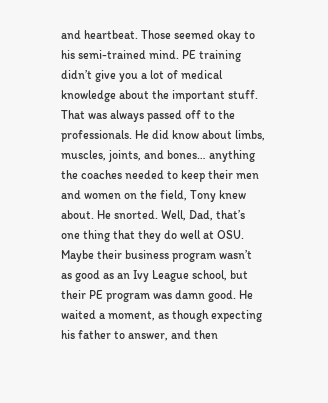and heartbeat. Those seemed okay to his semi-trained mind. PE training didn’t give you a lot of medical knowledge about the important stuff. That was always passed off to the professionals. He did know about limbs, muscles, joints, and bones… anything the coaches needed to keep their men and women on the field, Tony knew about. He snorted. Well, Dad, that’s one thing that they do well at OSU. Maybe their business program wasn’t as good as an Ivy League school, but their PE program was damn good. He waited a moment, as though expecting his father to answer, and then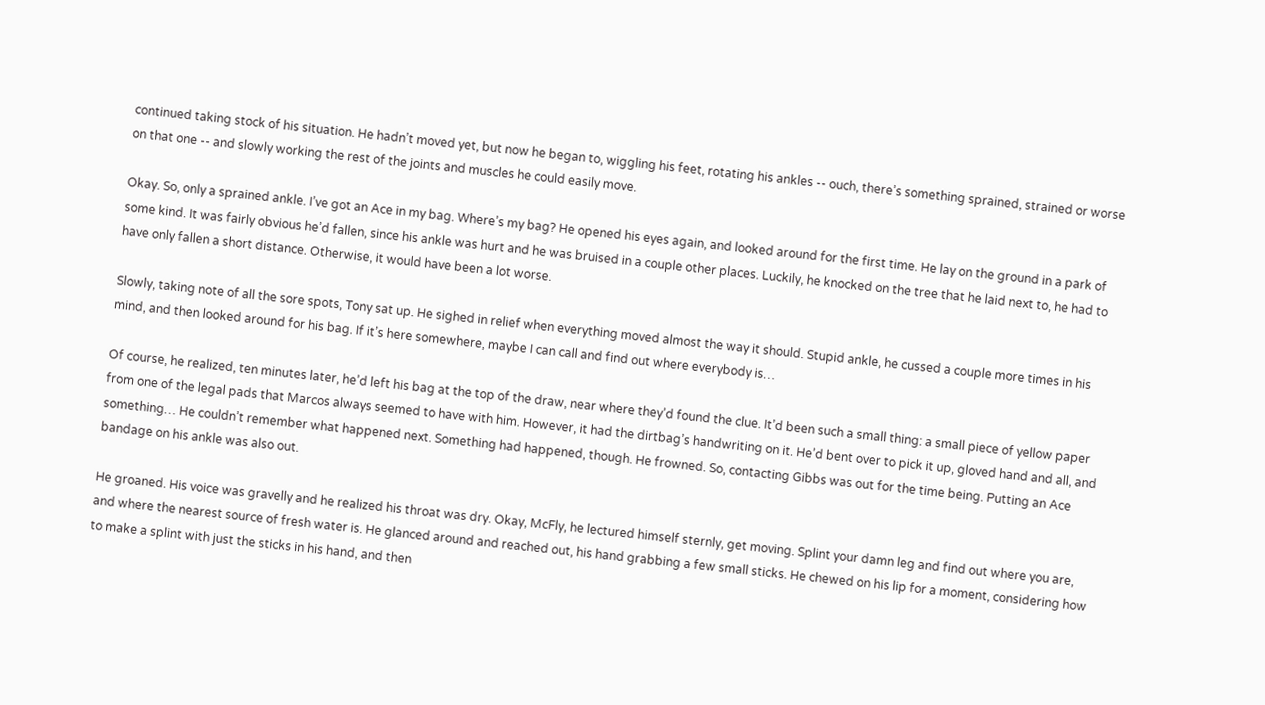continued taking stock of his situation. He hadn’t moved yet, but now he began to, wiggling his feet, rotating his ankles -- ouch, there’s something sprained, strained or worse on that one -- and slowly working the rest of the joints and muscles he could easily move.

Okay. So, only a sprained ankle. I’ve got an Ace in my bag. Where’s my bag? He opened his eyes again, and looked around for the first time. He lay on the ground in a park of some kind. It was fairly obvious he’d fallen, since his ankle was hurt and he was bruised in a couple other places. Luckily, he knocked on the tree that he laid next to, he had to have only fallen a short distance. Otherwise, it would have been a lot worse.

Slowly, taking note of all the sore spots, Tony sat up. He sighed in relief when everything moved almost the way it should. Stupid ankle, he cussed a couple more times in his mind, and then looked around for his bag. If it’s here somewhere, maybe I can call and find out where everybody is…

Of course, he realized, ten minutes later, he’d left his bag at the top of the draw, near where they’d found the clue. It’d been such a small thing: a small piece of yellow paper from one of the legal pads that Marcos always seemed to have with him. However, it had the dirtbag’s handwriting on it. He’d bent over to pick it up, gloved hand and all, and something… He couldn’t remember what happened next. Something had happened, though. He frowned. So, contacting Gibbs was out for the time being. Putting an Ace bandage on his ankle was also out.

He groaned. His voice was gravelly and he realized his throat was dry. Okay, McFly, he lectured himself sternly, get moving. Splint your damn leg and find out where you are, and where the nearest source of fresh water is. He glanced around and reached out, his hand grabbing a few small sticks. He chewed on his lip for a moment, considering how to make a splint with just the sticks in his hand, and then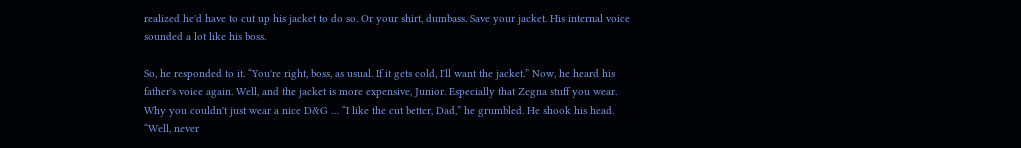realized he'd have to cut up his jacket to do so. Or your shirt, dumbass. Save your jacket. His internal voice sounded a lot like his boss.

So, he responded to it. “You're right, boss, as usual. If it gets cold, I'll want the jacket.” Now, he heard his father's voice again. Well, and the jacket is more expensive, Junior. Especially that Zegna stuff you wear. Why you couldn't just wear a nice D&G … “I like the cut better, Dad,” he grumbled. He shook his head. “Well, never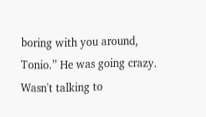boring with you around, Tonio.” He was going crazy. Wasn't talking to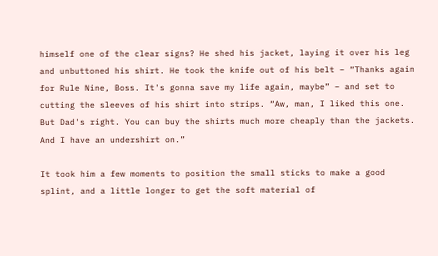himself one of the clear signs? He shed his jacket, laying it over his leg and unbuttoned his shirt. He took the knife out of his belt – “Thanks again for Rule Nine, Boss. It's gonna save my life again, maybe” – and set to cutting the sleeves of his shirt into strips. “Aw, man, I liked this one. But Dad's right. You can buy the shirts much more cheaply than the jackets. And I have an undershirt on.”

It took him a few moments to position the small sticks to make a good splint, and a little longer to get the soft material of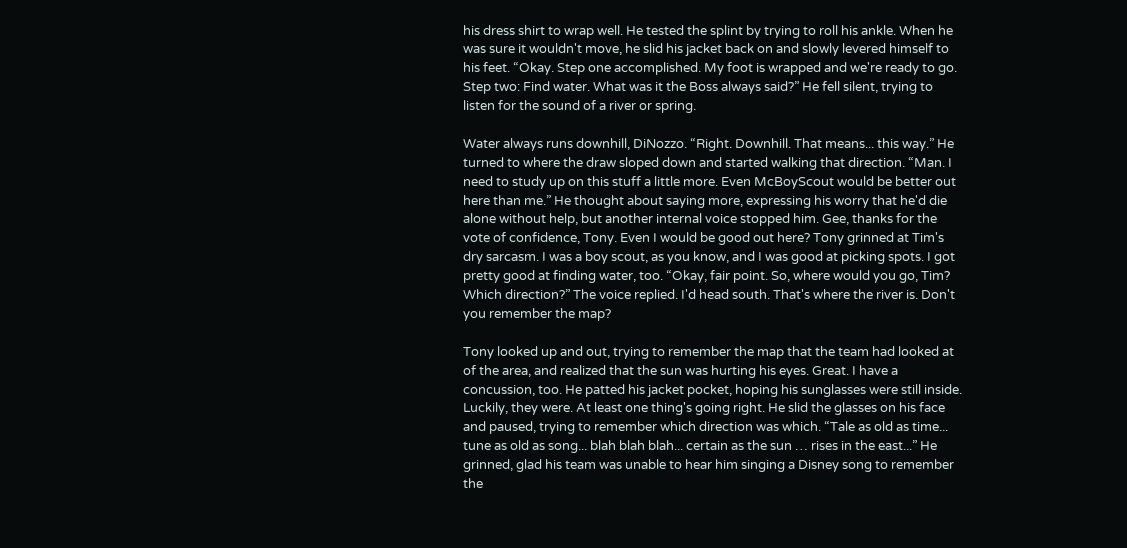his dress shirt to wrap well. He tested the splint by trying to roll his ankle. When he was sure it wouldn't move, he slid his jacket back on and slowly levered himself to his feet. “Okay. Step one accomplished. My foot is wrapped and we're ready to go. Step two: Find water. What was it the Boss always said?” He fell silent, trying to listen for the sound of a river or spring.

Water always runs downhill, DiNozzo. “Right. Downhill. That means... this way.” He turned to where the draw sloped down and started walking that direction. “Man. I need to study up on this stuff a little more. Even McBoyScout would be better out here than me.” He thought about saying more, expressing his worry that he'd die alone without help, but another internal voice stopped him. Gee, thanks for the vote of confidence, Tony. Even I would be good out here? Tony grinned at Tim's dry sarcasm. I was a boy scout, as you know, and I was good at picking spots. I got pretty good at finding water, too. “Okay, fair point. So, where would you go, Tim? Which direction?” The voice replied. I'd head south. That's where the river is. Don't you remember the map?

Tony looked up and out, trying to remember the map that the team had looked at of the area, and realized that the sun was hurting his eyes. Great. I have a concussion, too. He patted his jacket pocket, hoping his sunglasses were still inside. Luckily, they were. At least one thing's going right. He slid the glasses on his face and paused, trying to remember which direction was which. “Tale as old as time... tune as old as song... blah blah blah... certain as the sun … rises in the east...” He grinned, glad his team was unable to hear him singing a Disney song to remember the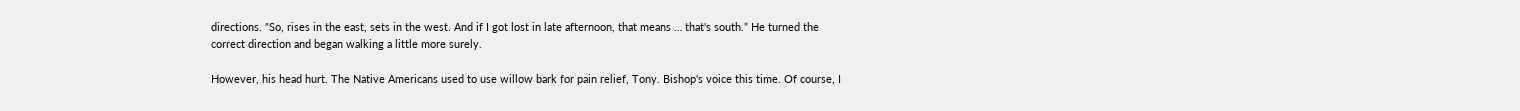directions. “So, rises in the east, sets in the west. And if I got lost in late afternoon, that means … that's south.” He turned the correct direction and began walking a little more surely.

However, his head hurt. The Native Americans used to use willow bark for pain relief, Tony. Bishop's voice this time. Of course, I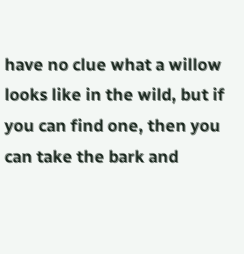have no clue what a willow looks like in the wild, but if you can find one, then you can take the bark and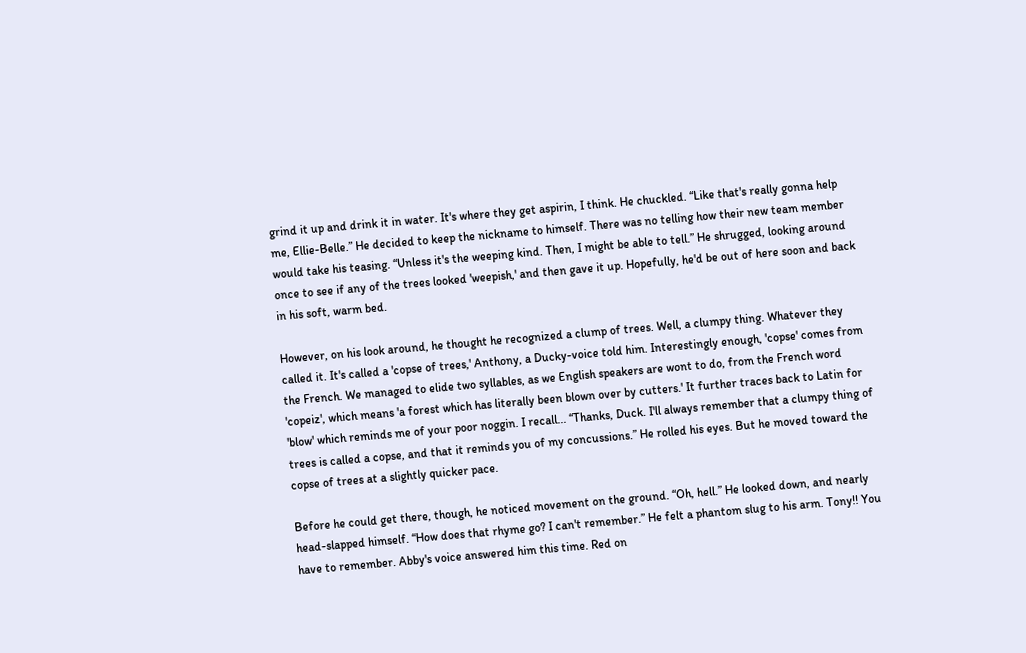grind it up and drink it in water. It's where they get aspirin, I think. He chuckled. “Like that's really gonna help me, Ellie-Belle.” He decided to keep the nickname to himself. There was no telling how their new team member would take his teasing. “Unless it's the weeping kind. Then, I might be able to tell.” He shrugged, looking around once to see if any of the trees looked 'weepish,' and then gave it up. Hopefully, he'd be out of here soon and back in his soft, warm bed.

However, on his look around, he thought he recognized a clump of trees. Well, a clumpy thing. Whatever they called it. It's called a 'copse of trees,' Anthony, a Ducky-voice told him. Interestingly enough, 'copse' comes from the French. We managed to elide two syllables, as we English speakers are wont to do, from the French word 'copeiz', which means 'a forest which has literally been blown over by cutters.' It further traces back to Latin for 'blow' which reminds me of your poor noggin. I recall... “Thanks, Duck. I'll always remember that a clumpy thing of trees is called a copse, and that it reminds you of my concussions.” He rolled his eyes. But he moved toward the copse of trees at a slightly quicker pace.

Before he could get there, though, he noticed movement on the ground. “Oh, hell.” He looked down, and nearly head-slapped himself. “How does that rhyme go? I can't remember.” He felt a phantom slug to his arm. Tony!! You have to remember. Abby's voice answered him this time. Red on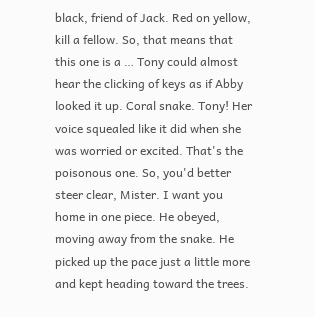black, friend of Jack. Red on yellow, kill a fellow. So, that means that this one is a … Tony could almost hear the clicking of keys as if Abby looked it up. Coral snake. Tony! Her voice squealed like it did when she was worried or excited. That's the poisonous one. So, you'd better steer clear, Mister. I want you home in one piece. He obeyed, moving away from the snake. He picked up the pace just a little more and kept heading toward the trees.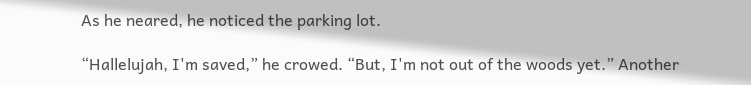As he neared, he noticed the parking lot.

“Hallelujah, I'm saved,” he crowed. “But, I'm not out of the woods yet.” Another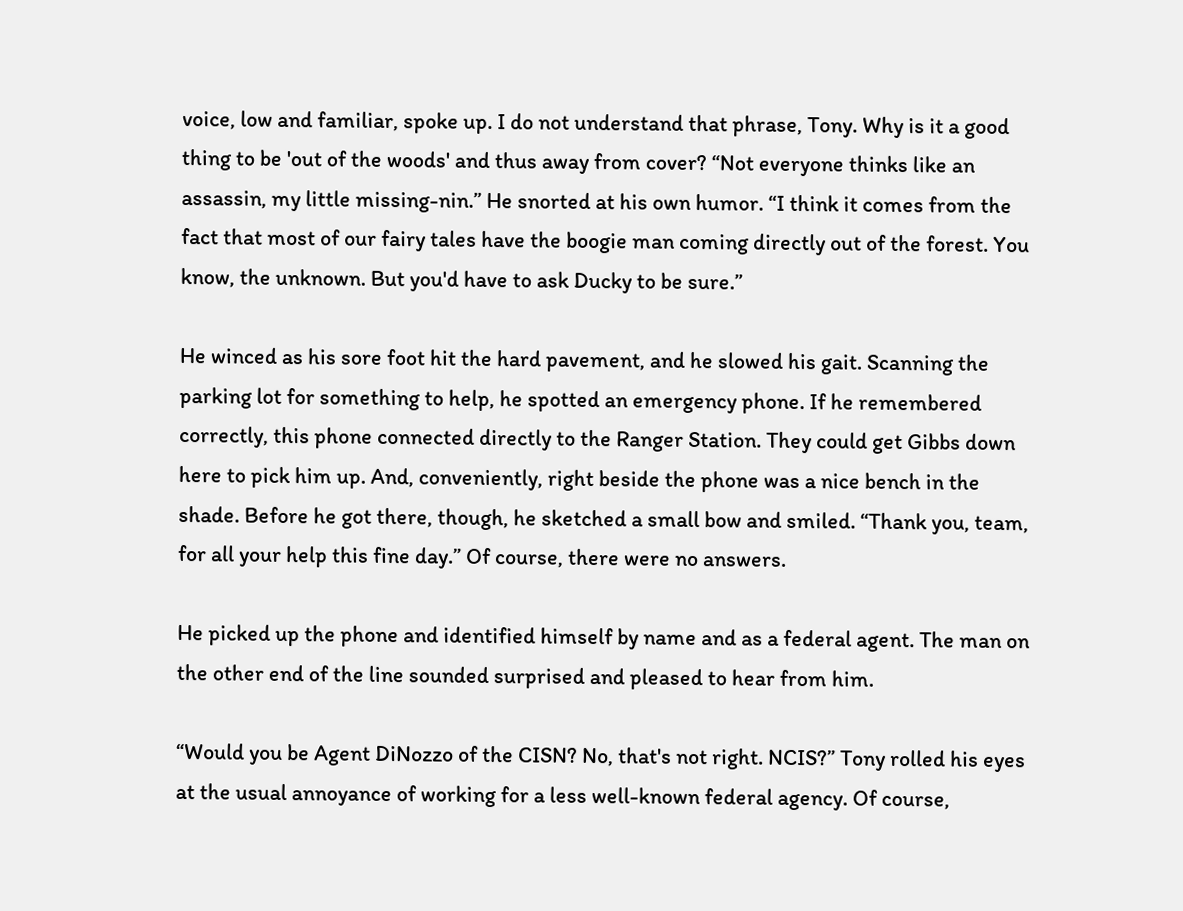voice, low and familiar, spoke up. I do not understand that phrase, Tony. Why is it a good thing to be 'out of the woods' and thus away from cover? “Not everyone thinks like an assassin, my little missing-nin.” He snorted at his own humor. “I think it comes from the fact that most of our fairy tales have the boogie man coming directly out of the forest. You know, the unknown. But you'd have to ask Ducky to be sure.”

He winced as his sore foot hit the hard pavement, and he slowed his gait. Scanning the parking lot for something to help, he spotted an emergency phone. If he remembered correctly, this phone connected directly to the Ranger Station. They could get Gibbs down here to pick him up. And, conveniently, right beside the phone was a nice bench in the shade. Before he got there, though, he sketched a small bow and smiled. “Thank you, team, for all your help this fine day.” Of course, there were no answers.

He picked up the phone and identified himself by name and as a federal agent. The man on the other end of the line sounded surprised and pleased to hear from him.

“Would you be Agent DiNozzo of the CISN? No, that's not right. NCIS?” Tony rolled his eyes at the usual annoyance of working for a less well-known federal agency. Of course,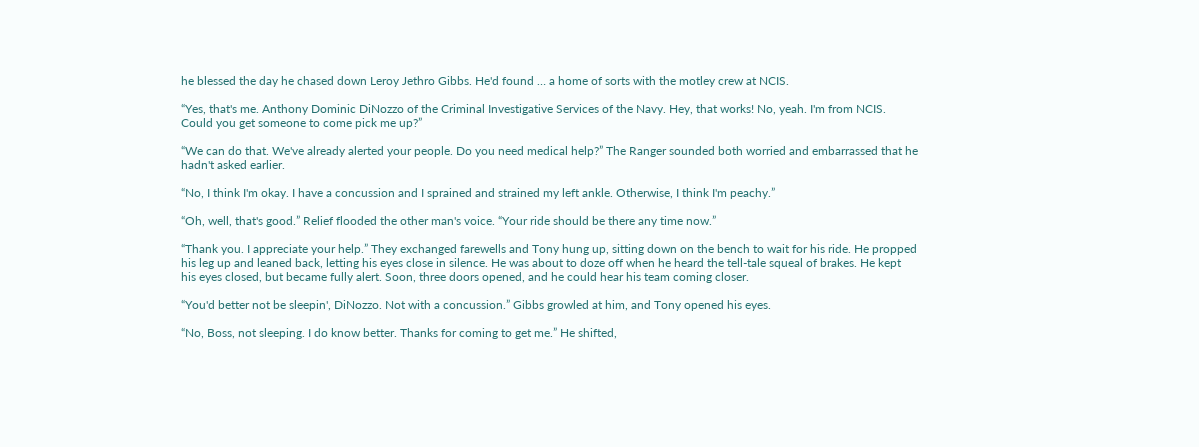he blessed the day he chased down Leroy Jethro Gibbs. He'd found … a home of sorts with the motley crew at NCIS.

“Yes, that's me. Anthony Dominic DiNozzo of the Criminal Investigative Services of the Navy. Hey, that works! No, yeah. I'm from NCIS. Could you get someone to come pick me up?”

“We can do that. We've already alerted your people. Do you need medical help?” The Ranger sounded both worried and embarrassed that he hadn't asked earlier.

“No, I think I'm okay. I have a concussion and I sprained and strained my left ankle. Otherwise, I think I'm peachy.”

“Oh, well, that's good.” Relief flooded the other man's voice. “Your ride should be there any time now.”

“Thank you. I appreciate your help.” They exchanged farewells and Tony hung up, sitting down on the bench to wait for his ride. He propped his leg up and leaned back, letting his eyes close in silence. He was about to doze off when he heard the tell-tale squeal of brakes. He kept his eyes closed, but became fully alert. Soon, three doors opened, and he could hear his team coming closer.

“You'd better not be sleepin', DiNozzo. Not with a concussion.” Gibbs growled at him, and Tony opened his eyes.

“No, Boss, not sleeping. I do know better. Thanks for coming to get me.” He shifted,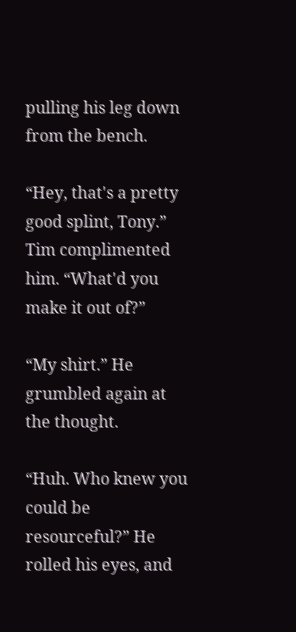pulling his leg down from the bench.

“Hey, that's a pretty good splint, Tony.” Tim complimented him. “What'd you make it out of?”

“My shirt.” He grumbled again at the thought.

“Huh. Who knew you could be resourceful?” He rolled his eyes, and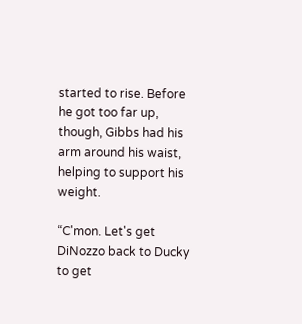started to rise. Before he got too far up, though, Gibbs had his arm around his waist, helping to support his weight.

“C'mon. Let's get DiNozzo back to Ducky to get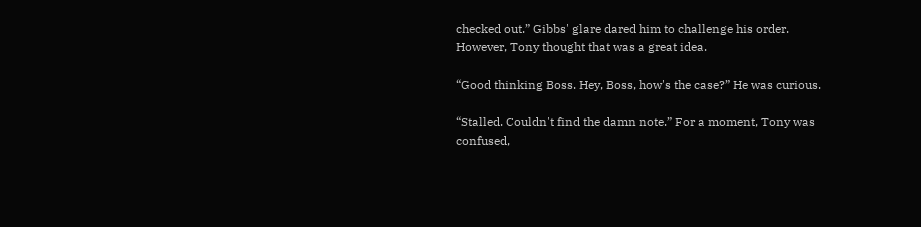checked out.” Gibbs' glare dared him to challenge his order. However, Tony thought that was a great idea.

“Good thinking Boss. Hey, Boss, how's the case?” He was curious.

“Stalled. Couldn't find the damn note.” For a moment, Tony was confused,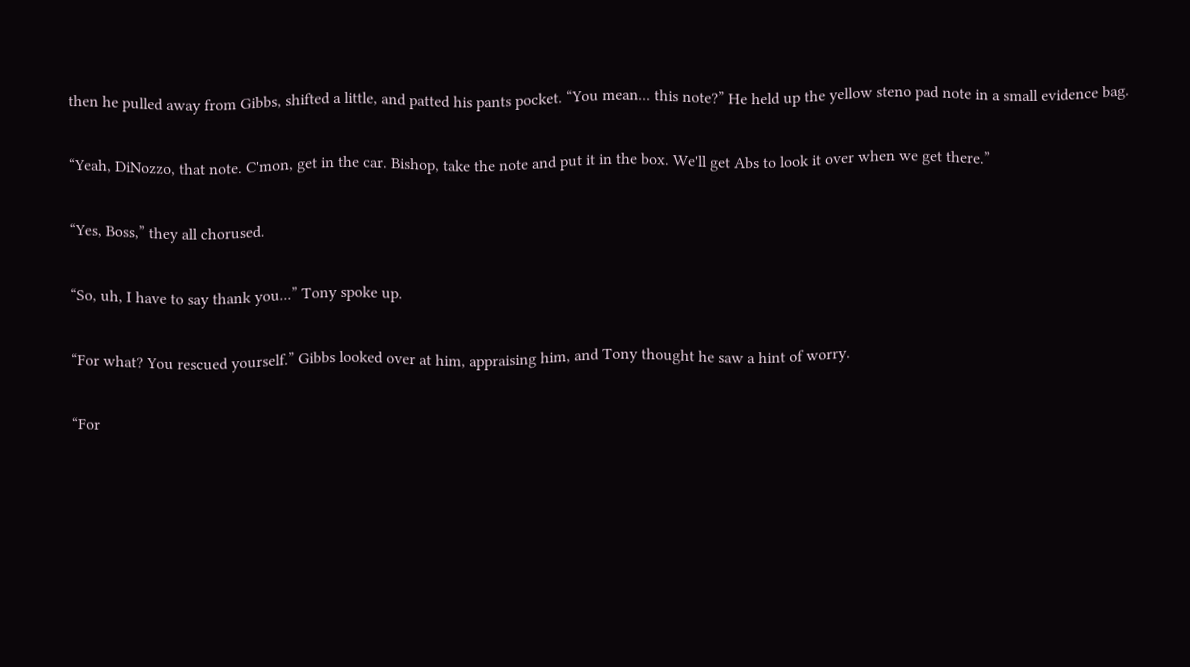then he pulled away from Gibbs, shifted a little, and patted his pants pocket. “You mean... this note?” He held up the yellow steno pad note in a small evidence bag.

“Yeah, DiNozzo, that note. C'mon, get in the car. Bishop, take the note and put it in the box. We'll get Abs to look it over when we get there.”

“Yes, Boss,” they all chorused.

“So, uh, I have to say thank you...” Tony spoke up.

“For what? You rescued yourself.” Gibbs looked over at him, appraising him, and Tony thought he saw a hint of worry.

“For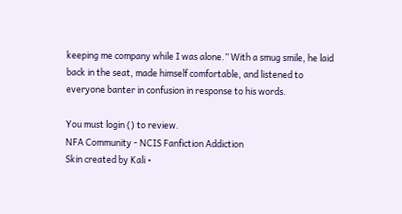keeping me company while I was alone.” With a smug smile, he laid back in the seat, made himself comfortable, and listened to everyone banter in confusion in response to his words.

You must login () to review.
NFA Community - NCIS Fanfiction Addiction
Skin created by Kali •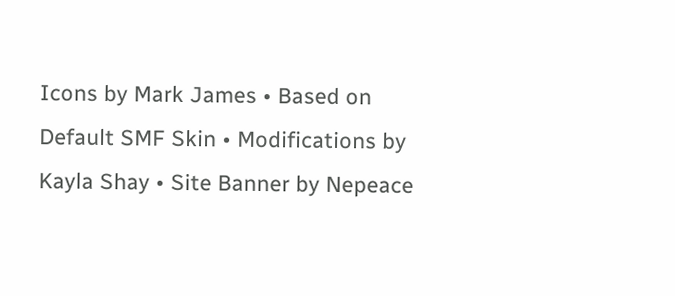Icons by Mark James • Based on Default SMF Skin • Modifications by Kayla Shay • Site Banner by Nepeace